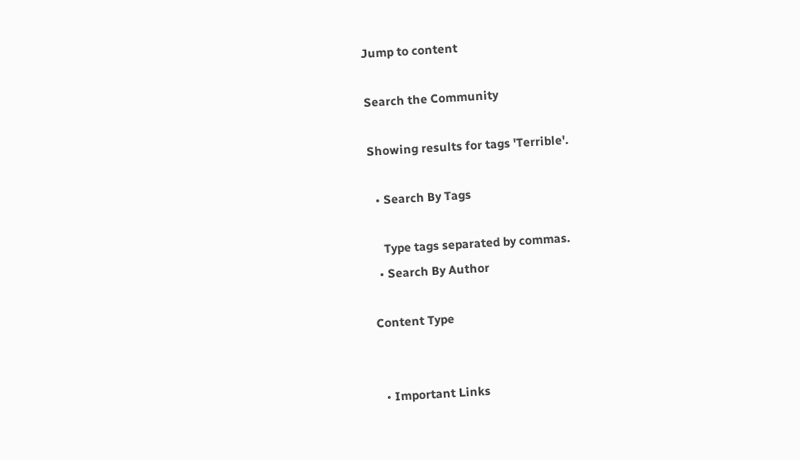Jump to content

Search the Community

Showing results for tags 'Terrible'.

  • Search By Tags

    Type tags separated by commas.
  • Search By Author

Content Type


  • Important Links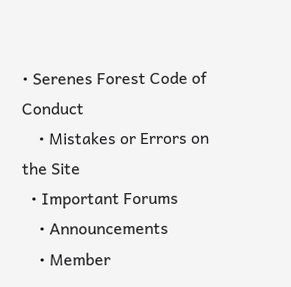• Serenes Forest Code of Conduct
    • Mistakes or Errors on the Site
  • Important Forums
    • Announcements
    • Member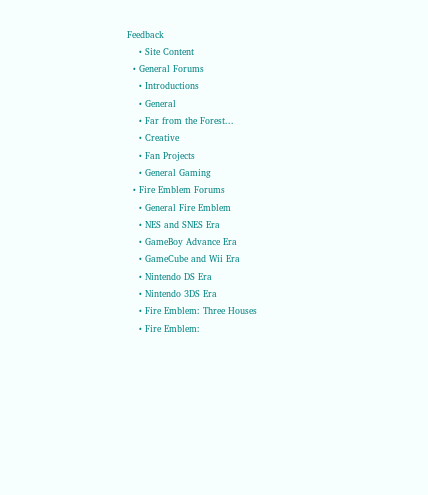Feedback
    • Site Content
  • General Forums
    • Introductions
    • General
    • Far from the Forest...
    • Creative
    • Fan Projects
    • General Gaming
  • Fire Emblem Forums
    • General Fire Emblem
    • NES and SNES Era
    • GameBoy Advance Era
    • GameCube and Wii Era
    • Nintendo DS Era
    • Nintendo 3DS Era
    • Fire Emblem: Three Houses
    • Fire Emblem: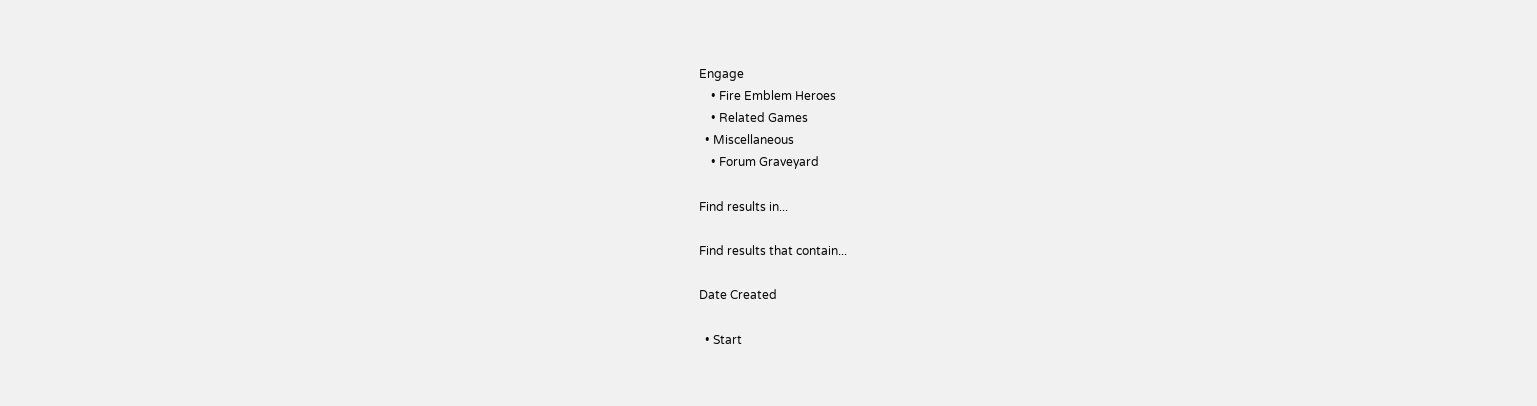Engage
    • Fire Emblem Heroes
    • Related Games
  • Miscellaneous
    • Forum Graveyard

Find results in...

Find results that contain...

Date Created

  • Start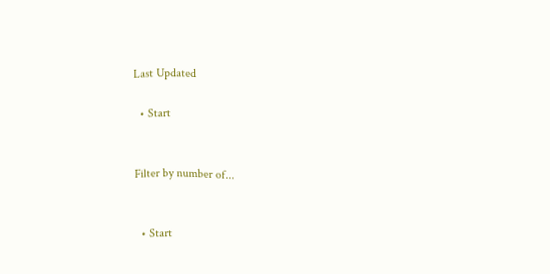Last Updated

  • Start


Filter by number of...


  • Start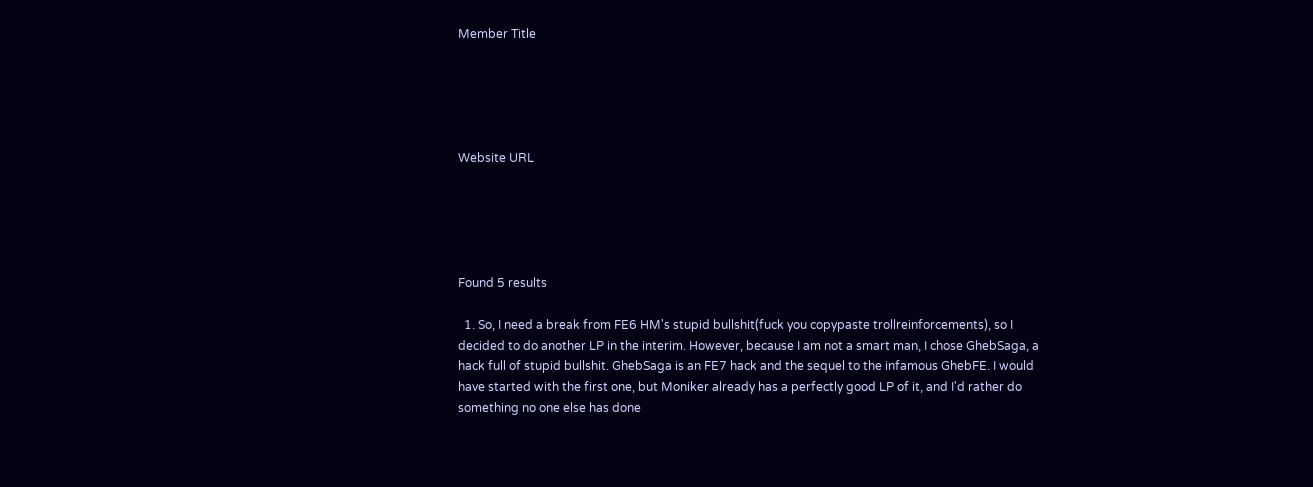Member Title





Website URL





Found 5 results

  1. So, I need a break from FE6 HM's stupid bullshit(fuck you copypaste trollreinforcements), so I decided to do another LP in the interim. However, because I am not a smart man, I chose GhebSaga, a hack full of stupid bullshit. GhebSaga is an FE7 hack and the sequel to the infamous GhebFE. I would have started with the first one, but Moniker already has a perfectly good LP of it, and I'd rather do something no one else has done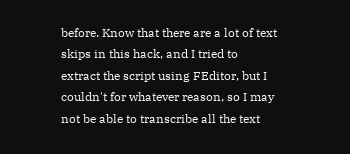before. Know that there are a lot of text skips in this hack, and I tried to extract the script using FEditor, but I couldn't for whatever reason, so I may not be able to transcribe all the text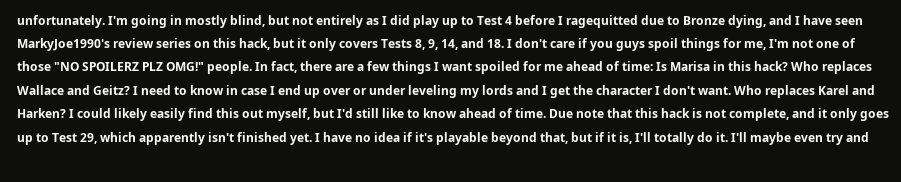unfortunately. I'm going in mostly blind, but not entirely as I did play up to Test 4 before I ragequitted due to Bronze dying, and I have seen MarkyJoe1990's review series on this hack, but it only covers Tests 8, 9, 14, and 18. I don't care if you guys spoil things for me, I'm not one of those "NO SPOILERZ PLZ OMG!" people. In fact, there are a few things I want spoiled for me ahead of time: Is Marisa in this hack? Who replaces Wallace and Geitz? I need to know in case I end up over or under leveling my lords and I get the character I don't want. Who replaces Karel and Harken? I could likely easily find this out myself, but I'd still like to know ahead of time. Due note that this hack is not complete, and it only goes up to Test 29, which apparently isn't finished yet. I have no idea if it's playable beyond that, but if it is, I'll totally do it. I'll maybe even try and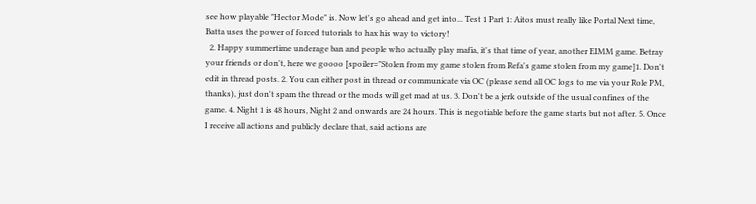see how playable "Hector Mode" is. Now let's go ahead and get into... Test 1 Part 1: Aitos must really like Portal Next time, Batta uses the power of forced tutorials to hax his way to victory!
  2. Happy summertime underage ban and people who actually play mafia, it's that time of year, another EIMM game. Betray your friends or don't, here we goooo [spoiler="Stolen from my game stolen from Refa's game stolen from my game]1. Don't edit in thread posts. 2. You can either post in thread or communicate via OC (please send all OC logs to me via your Role PM, thanks), just don't spam the thread or the mods will get mad at us. 3. Don't be a jerk outside of the usual confines of the game. 4. Night 1 is 48 hours, Night 2 and onwards are 24 hours. This is negotiable before the game starts but not after. 5. Once I receive all actions and publicly declare that, said actions are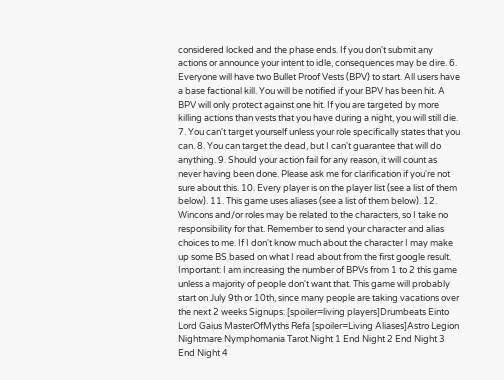considered locked and the phase ends. If you don't submit any actions or announce your intent to idle, consequences may be dire. 6. Everyone will have two Bullet Proof Vests (BPV) to start. All users have a base factional kill. You will be notified if your BPV has been hit. A BPV will only protect against one hit. If you are targeted by more killing actions than vests that you have during a night, you will still die. 7. You can't target yourself unless your role specifically states that you can. 8. You can target the dead, but I can't guarantee that will do anything. 9. Should your action fail for any reason, it will count as never having been done. Please ask me for clarification if you're not sure about this. 10. Every player is on the player list (see a list of them below). 11. This game uses aliases (see a list of them below). 12. Wincons and/or roles may be related to the characters, so I take no responsibility for that. Remember to send your character and alias choices to me. If I don't know much about the character I may make up some BS based on what I read about from the first google result. Important: I am increasing the number of BPVs from 1 to 2 this game unless a majority of people don't want that. This game will probably start on July 9th or 10th, since many people are taking vacations over the next 2 weeks Signups: [spoiler=living players]Drumbeats Einto Lord Gaius MasterOfMyths Refa [spoiler=Living Aliases]Astro Legion Nightmare Nymphomania Tarot Night 1 End Night 2 End Night 3 End Night 4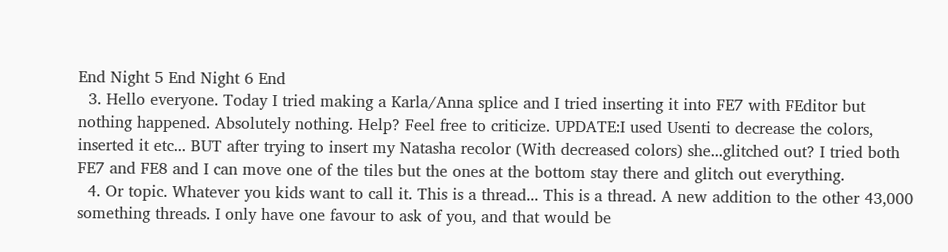End Night 5 End Night 6 End
  3. Hello everyone. Today I tried making a Karla/Anna splice and I tried inserting it into FE7 with FEditor but nothing happened. Absolutely nothing. Help? Feel free to criticize. UPDATE:I used Usenti to decrease the colors, inserted it etc... BUT after trying to insert my Natasha recolor (With decreased colors) she...glitched out? I tried both FE7 and FE8 and I can move one of the tiles but the ones at the bottom stay there and glitch out everything.
  4. Or topic. Whatever you kids want to call it. This is a thread... This is a thread. A new addition to the other 43,000 something threads. I only have one favour to ask of you, and that would be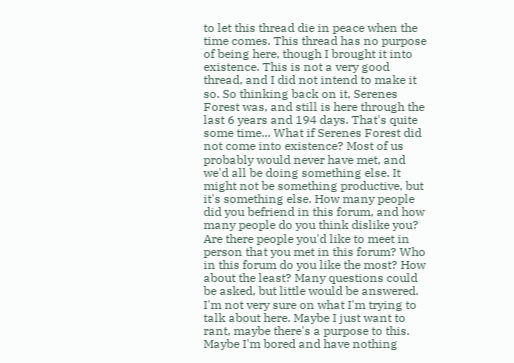to let this thread die in peace when the time comes. This thread has no purpose of being here, though I brought it into existence. This is not a very good thread, and I did not intend to make it so. So thinking back on it, Serenes Forest was, and still is here through the last 6 years and 194 days. That's quite some time... What if Serenes Forest did not come into existence? Most of us probably would never have met, and we'd all be doing something else. It might not be something productive, but it's something else. How many people did you befriend in this forum, and how many people do you think dislike you? Are there people you'd like to meet in person that you met in this forum? Who in this forum do you like the most? How about the least? Many questions could be asked, but little would be answered. I'm not very sure on what I'm trying to talk about here. Maybe I just want to rant, maybe there's a purpose to this. Maybe I'm bored and have nothing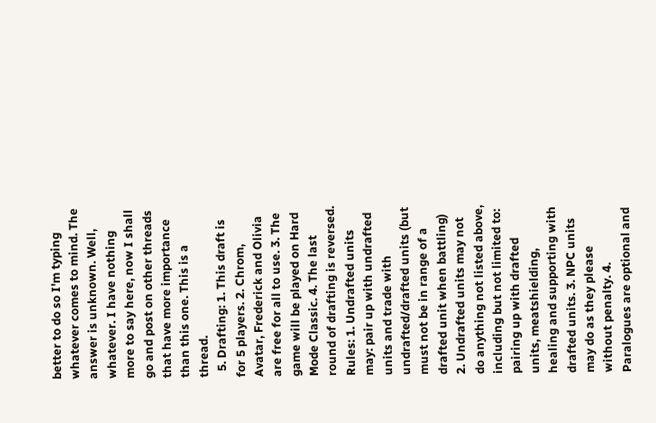better to do so I'm typing whatever comes to mind. The answer is unknown. Well, whatever. I have nothing more to say here, now I shall go and post on other threads that have more importance than this one. This is a thread.
  5. Drafting: 1. This draft is for 5 players. 2. Chrom, Avatar, Frederick and Olivia are free for all to use. 3. The game will be played on Hard Mode Classic. 4. The last round of drafting is reversed. Rules: 1. Undrafted units may: pair up with undrafted units and trade with undrafted/drafted units (but must not be in range of a drafted unit when battling) 2. Undrafted units may not do anything not listed above, including but not limited to: pairing up with drafted units, meatshielding, healing and supporting with drafted units. 3. NPC units may do as they please without penalty. 4. Paralogues are optional and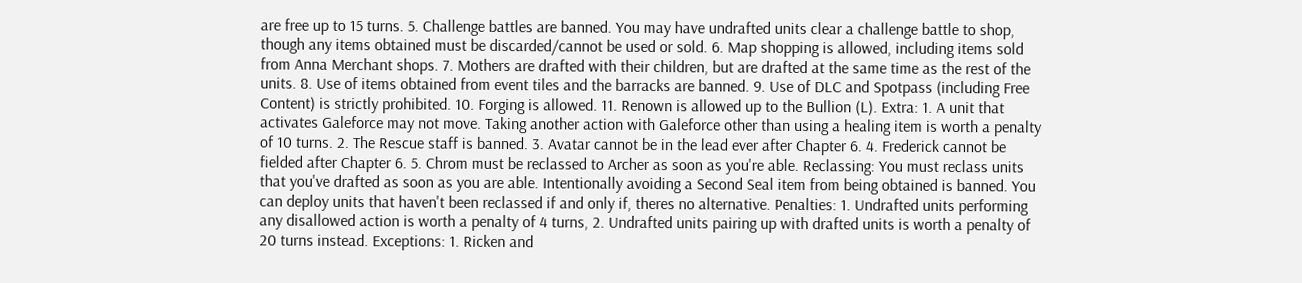are free up to 15 turns. 5. Challenge battles are banned. You may have undrafted units clear a challenge battle to shop, though any items obtained must be discarded/cannot be used or sold. 6. Map shopping is allowed, including items sold from Anna Merchant shops. 7. Mothers are drafted with their children, but are drafted at the same time as the rest of the units. 8. Use of items obtained from event tiles and the barracks are banned. 9. Use of DLC and Spotpass (including Free Content) is strictly prohibited. 10. Forging is allowed. 11. Renown is allowed up to the Bullion (L). Extra: 1. A unit that activates Galeforce may not move. Taking another action with Galeforce other than using a healing item is worth a penalty of 10 turns. 2. The Rescue staff is banned. 3. Avatar cannot be in the lead ever after Chapter 6. 4. Frederick cannot be fielded after Chapter 6. 5. Chrom must be reclassed to Archer as soon as you're able. Reclassing: You must reclass units that you've drafted as soon as you are able. Intentionally avoiding a Second Seal item from being obtained is banned. You can deploy units that haven't been reclassed if and only if, theres no alternative. Penalties: 1. Undrafted units performing any disallowed action is worth a penalty of 4 turns, 2. Undrafted units pairing up with drafted units is worth a penalty of 20 turns instead. Exceptions: 1. Ricken and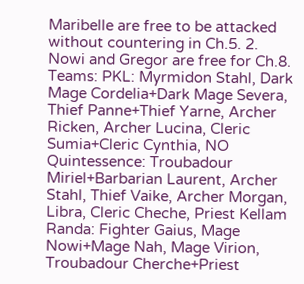Maribelle are free to be attacked without countering in Ch.5. 2. Nowi and Gregor are free for Ch.8. Teams: PKL: Myrmidon Stahl, Dark Mage Cordelia+Dark Mage Severa, Thief Panne+Thief Yarne, Archer Ricken, Archer Lucina, Cleric Sumia+Cleric Cynthia, NO Quintessence: Troubadour Miriel+Barbarian Laurent, Archer Stahl, Thief Vaike, Archer Morgan, Libra, Cleric Cheche, Priest Kellam Randa: Fighter Gaius, Mage Nowi+Mage Nah, Mage Virion, Troubadour Cherche+Priest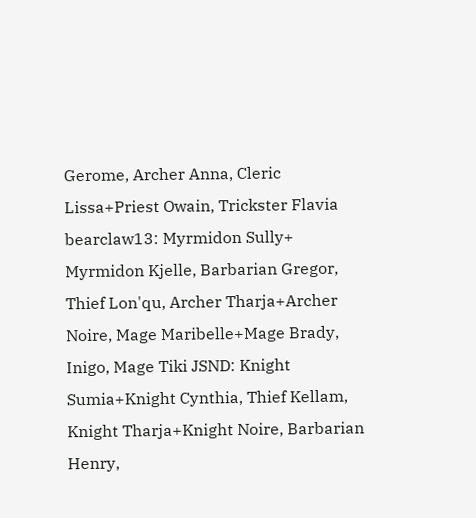Gerome, Archer Anna, Cleric Lissa+Priest Owain, Trickster Flavia bearclaw13: Myrmidon Sully+ Myrmidon Kjelle, Barbarian Gregor, Thief Lon'qu, Archer Tharja+Archer Noire, Mage Maribelle+Mage Brady, Inigo, Mage Tiki JSND: Knight Sumia+Knight Cynthia, Thief Kellam, Knight Tharja+Knight Noire, Barbarian Henry,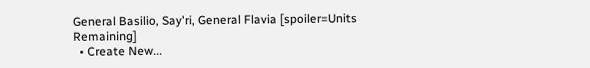General Basilio, Say'ri, General Flavia [spoiler=Units Remaining]
  • Create New...